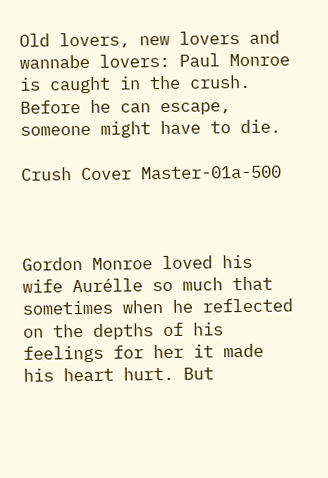Old lovers, new lovers and wannabe lovers: Paul Monroe is caught in the crush. Before he can escape, someone might have to die.

Crush Cover Master-01a-500



Gordon Monroe loved his wife Aurélle so much that sometimes when he reflected on the depths of his feelings for her it made his heart hurt. But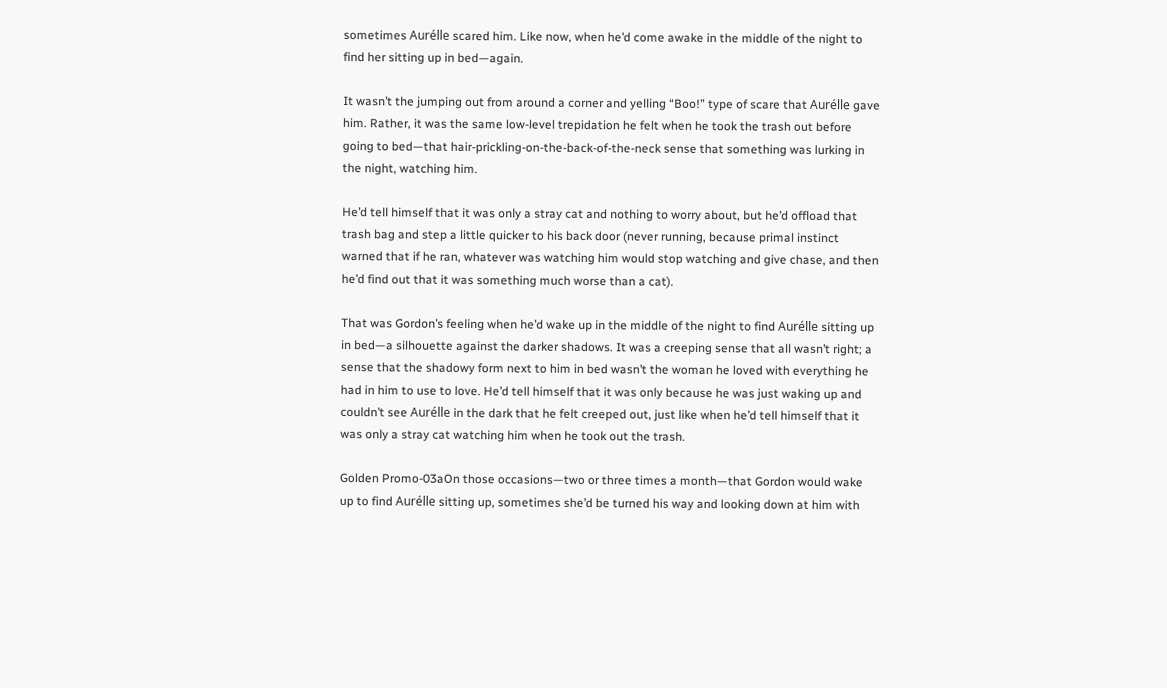sometimes Aurélle scared him. Like now, when he’d come awake in the middle of the night to find her sitting up in bed—again.

It wasn’t the jumping out from around a corner and yelling “Boo!” type of scare that Aurélle gave him. Rather, it was the same low-level trepidation he felt when he took the trash out before going to bed—that hair-prickling-on-the-back-of-the-neck sense that something was lurking in the night, watching him.

He’d tell himself that it was only a stray cat and nothing to worry about, but he’d offload that trash bag and step a little quicker to his back door (never running, because primal instinct warned that if he ran, whatever was watching him would stop watching and give chase, and then he’d find out that it was something much worse than a cat).

That was Gordon’s feeling when he’d wake up in the middle of the night to find Aurélle sitting up in bed—a silhouette against the darker shadows. It was a creeping sense that all wasn’t right; a sense that the shadowy form next to him in bed wasn’t the woman he loved with everything he had in him to use to love. He’d tell himself that it was only because he was just waking up and couldn’t see Aurélle in the dark that he felt creeped out, just like when he’d tell himself that it was only a stray cat watching him when he took out the trash.

Golden Promo-03aOn those occasions—two or three times a month—that Gordon would wake up to find Aurélle sitting up, sometimes she’d be turned his way and looking down at him with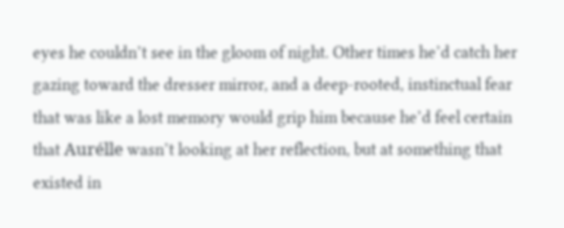eyes he couldn’t see in the gloom of night. Other times he’d catch her gazing toward the dresser mirror, and a deep-rooted, instinctual fear that was like a lost memory would grip him because he’d feel certain that Aurélle wasn’t looking at her reflection, but at something that existed in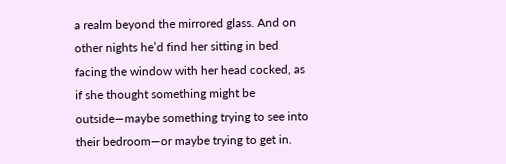a realm beyond the mirrored glass. And on other nights he’d find her sitting in bed facing the window with her head cocked, as if she thought something might be outside—maybe something trying to see into their bedroom—or maybe trying to get in.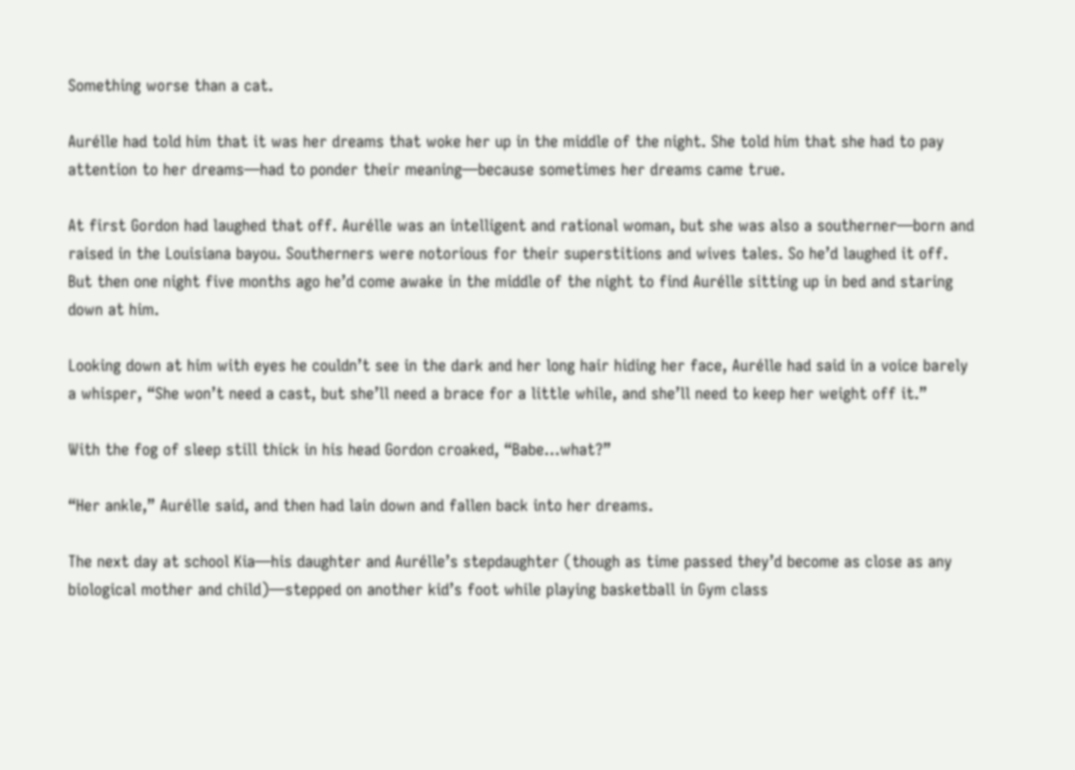Something worse than a cat.

Aurélle had told him that it was her dreams that woke her up in the middle of the night. She told him that she had to pay attention to her dreams—had to ponder their meaning—because sometimes her dreams came true.

At first Gordon had laughed that off. Aurélle was an intelligent and rational woman, but she was also a southerner—born and raised in the Louisiana bayou. Southerners were notorious for their superstitions and wives tales. So he’d laughed it off. But then one night five months ago he’d come awake in the middle of the night to find Aurélle sitting up in bed and staring down at him.

Looking down at him with eyes he couldn’t see in the dark and her long hair hiding her face, Aurélle had said in a voice barely a whisper, “She won’t need a cast, but she’ll need a brace for a little while, and she’ll need to keep her weight off it.”

With the fog of sleep still thick in his head Gordon croaked, “Babe…what?”

“Her ankle,” Aurélle said, and then had lain down and fallen back into her dreams.

The next day at school Kia—his daughter and Aurélle’s stepdaughter (though as time passed they’d become as close as any biological mother and child)—stepped on another kid’s foot while playing basketball in Gym class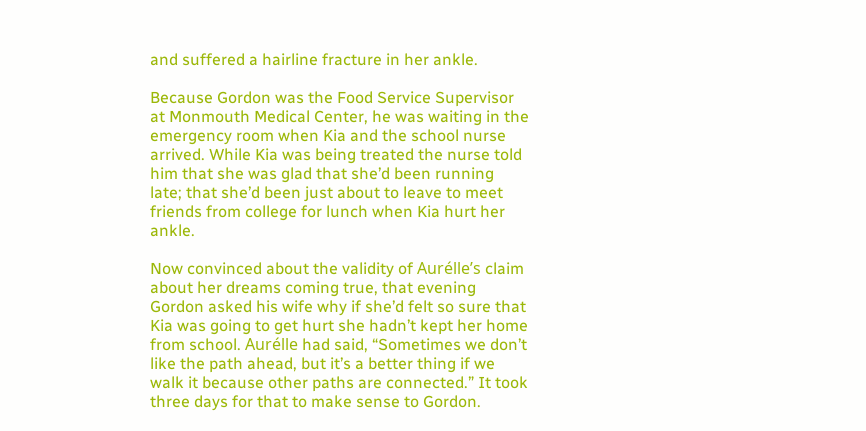and suffered a hairline fracture in her ankle.

Because Gordon was the Food Service Supervisor at Monmouth Medical Center, he was waiting in the emergency room when Kia and the school nurse arrived. While Kia was being treated the nurse told him that she was glad that she’d been running late; that she’d been just about to leave to meet friends from college for lunch when Kia hurt her ankle.

Now convinced about the validity of Aurélle’s claim about her dreams coming true, that evening Gordon asked his wife why if she’d felt so sure that Kia was going to get hurt she hadn’t kept her home from school. Aurélle had said, “Sometimes we don’t like the path ahead, but it’s a better thing if we walk it because other paths are connected.” It took three days for that to make sense to Gordon.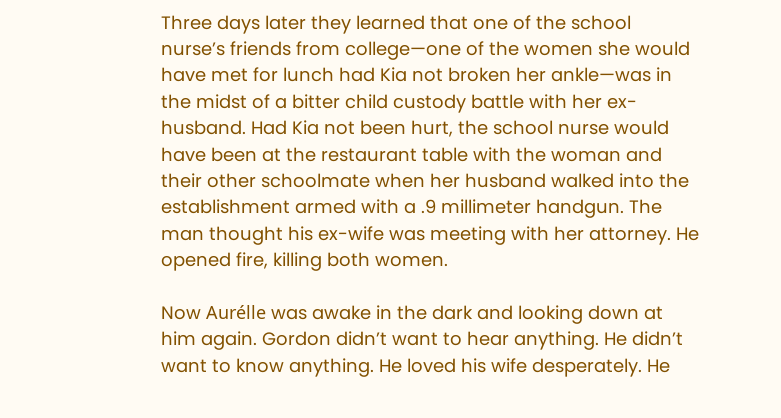Three days later they learned that one of the school nurse’s friends from college—one of the women she would have met for lunch had Kia not broken her ankle—was in the midst of a bitter child custody battle with her ex-husband. Had Kia not been hurt, the school nurse would have been at the restaurant table with the woman and their other schoolmate when her husband walked into the establishment armed with a .9 millimeter handgun. The man thought his ex-wife was meeting with her attorney. He opened fire, killing both women.

Now Aurélle was awake in the dark and looking down at him again. Gordon didn’t want to hear anything. He didn’t want to know anything. He loved his wife desperately. He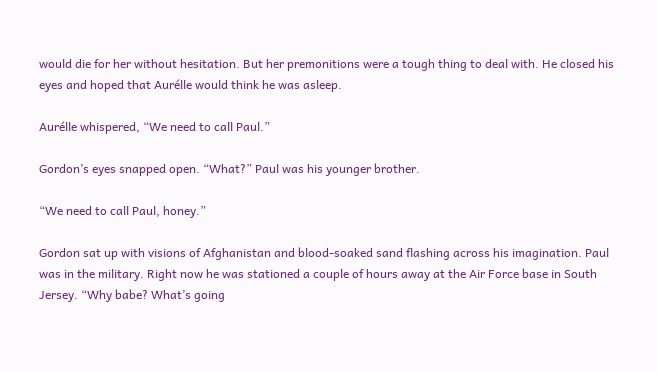would die for her without hesitation. But her premonitions were a tough thing to deal with. He closed his eyes and hoped that Aurélle would think he was asleep.

Aurélle whispered, “We need to call Paul.”

Gordon’s eyes snapped open. “What?” Paul was his younger brother.

“We need to call Paul, honey.”

Gordon sat up with visions of Afghanistan and blood-soaked sand flashing across his imagination. Paul was in the military. Right now he was stationed a couple of hours away at the Air Force base in South Jersey. “Why babe? What’s going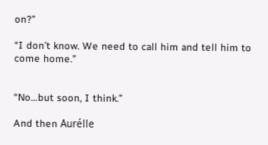on?”

“I don’t know. We need to call him and tell him to come home.”


“No…but soon, I think.”

And then Aurélle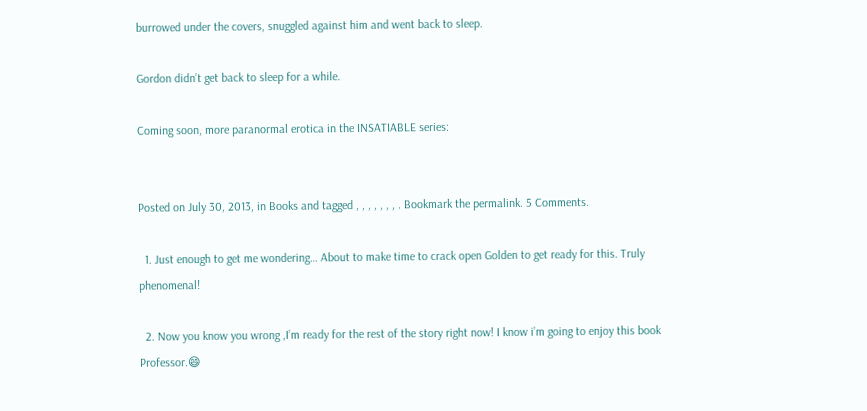burrowed under the covers, snuggled against him and went back to sleep.

Gordon didn’t get back to sleep for a while.

Coming soon, more paranormal erotica in the INSATIABLE series:


Posted on July 30, 2013, in Books and tagged , , , , , , , . Bookmark the permalink. 5 Comments.

  1. Just enough to get me wondering… About to make time to crack open Golden to get ready for this. Truly phenomenal!

  2. Now you know you wrong ,I’m ready for the rest of the story right now! I know i’m going to enjoy this book Professor.😄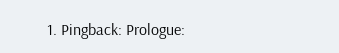1. Pingback: Prologue: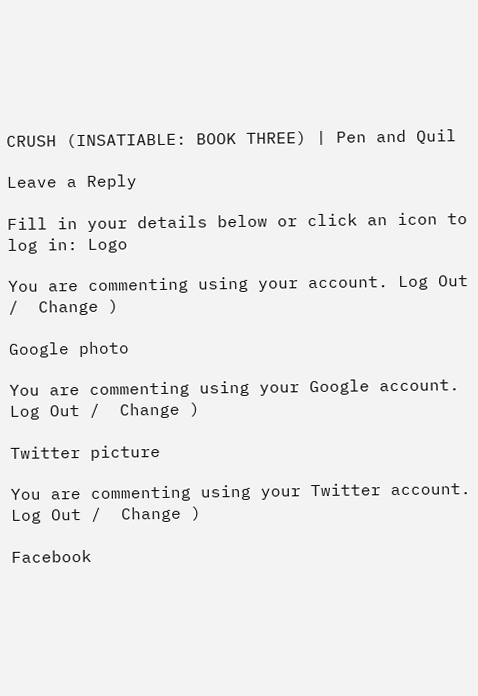CRUSH (INSATIABLE: BOOK THREE) | Pen and Quil

Leave a Reply

Fill in your details below or click an icon to log in: Logo

You are commenting using your account. Log Out /  Change )

Google photo

You are commenting using your Google account. Log Out /  Change )

Twitter picture

You are commenting using your Twitter account. Log Out /  Change )

Facebook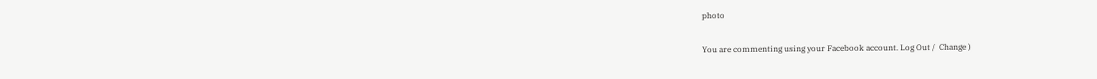photo

You are commenting using your Facebook account. Log Out /  Change )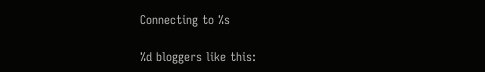Connecting to %s

%d bloggers like this: